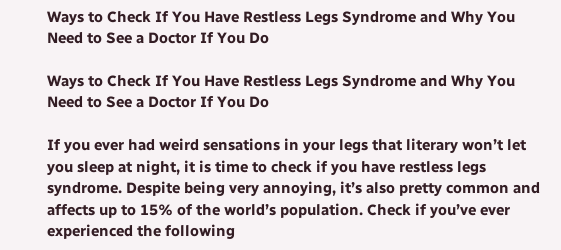Ways to Check If You Have Restless Legs Syndrome and Why You Need to See a Doctor If You Do

Ways to Check If You Have Restless Legs Syndrome and Why You Need to See a Doctor If You Do

If you ever had weird sensations in your legs that literary won’t let you sleep at night, it is time to check if you have restless legs syndrome. Despite being very annoying, it’s also pretty common and affects up to 15% of the world’s population. Check if you’ve ever experienced the following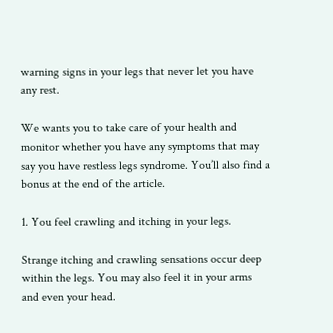warning signs in your legs that never let you have any rest.

We wants you to take care of your health and monitor whether you have any symptoms that may say you have restless legs syndrome. You’ll also find a bonus at the end of the article.

1. You feel crawling and itching in your legs.

Strange itching and crawling sensations occur deep within the legs. You may also feel it in your arms and even your head.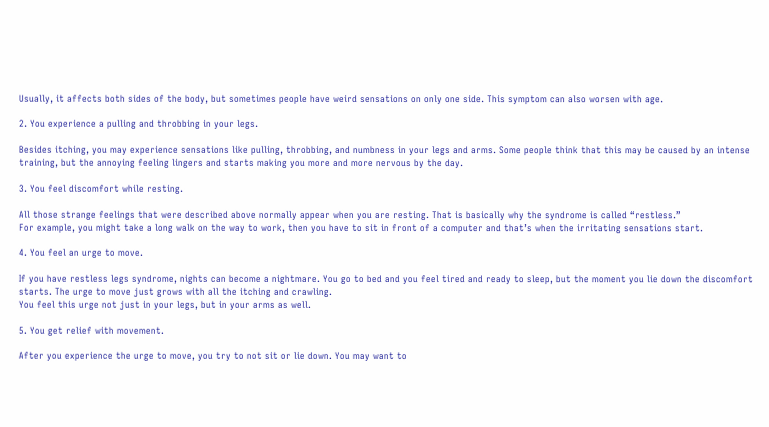Usually, it affects both sides of the body, but sometimes people have weird sensations on only one side. This symptom can also worsen with age.

2. You experience a pulling and throbbing in your legs.

Besides itching, you may experience sensations like pulling, throbbing, and numbness in your legs and arms. Some people think that this may be caused by an intense training, but the annoying feeling lingers and starts making you more and more nervous by the day.

3. You feel discomfort while resting.

All those strange feelings that were described above normally appear when you are resting. That is basically why the syndrome is called “restless.”
For example, you might take a long walk on the way to work, then you have to sit in front of a computer and that’s when the irritating sensations start.

4. You feel an urge to move.

If you have restless legs syndrome, nights can become a nightmare. You go to bed and you feel tired and ready to sleep, but the moment you lie down the discomfort starts. The urge to move just grows with all the itching and crawling.
You feel this urge not just in your legs, but in your arms as well.

5. You get relief with movement.

After you experience the urge to move, you try to not sit or lie down. You may want to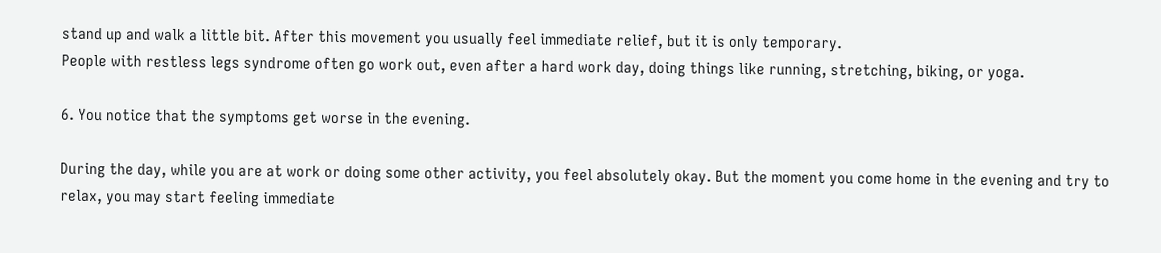stand up and walk a little bit. After this movement you usually feel immediate relief, but it is only temporary.
People with restless legs syndrome often go work out, even after a hard work day, doing things like running, stretching, biking, or yoga.

6. You notice that the symptoms get worse in the evening.

During the day, while you are at work or doing some other activity, you feel absolutely okay. But the moment you come home in the evening and try to relax, you may start feeling immediate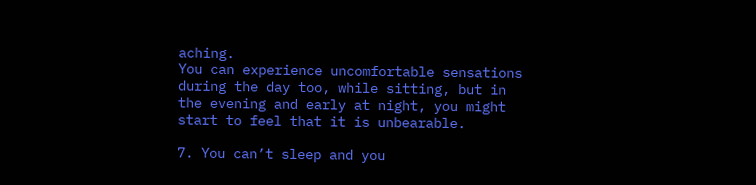aching.
You can experience uncomfortable sensations during the day too, while sitting, but in the evening and early at night, you might start to feel that it is unbearable.

7. You can’t sleep and you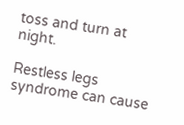toss and turn at night.

Restless legs syndrome can cause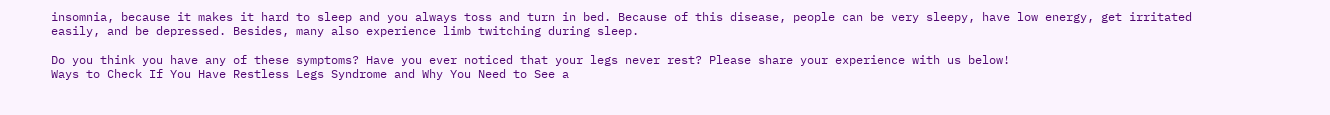insomnia, because it makes it hard to sleep and you always toss and turn in bed. Because of this disease, people can be very sleepy, have low energy, get irritated easily, and be depressed. Besides, many also experience limb twitching during sleep.

Do you think you have any of these symptoms? Have you ever noticed that your legs never rest? Please share your experience with us below!
Ways to Check If You Have Restless Legs Syndrome and Why You Need to See a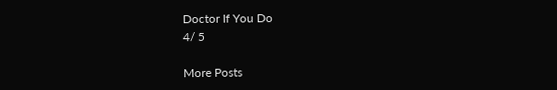Doctor If You Do
4/ 5

More Posts